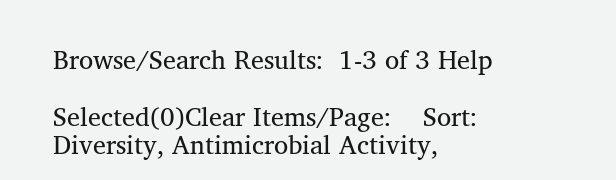Browse/Search Results:  1-3 of 3 Help

Selected(0)Clear Items/Page:    Sort:
Diversity, Antimicrobial Activity,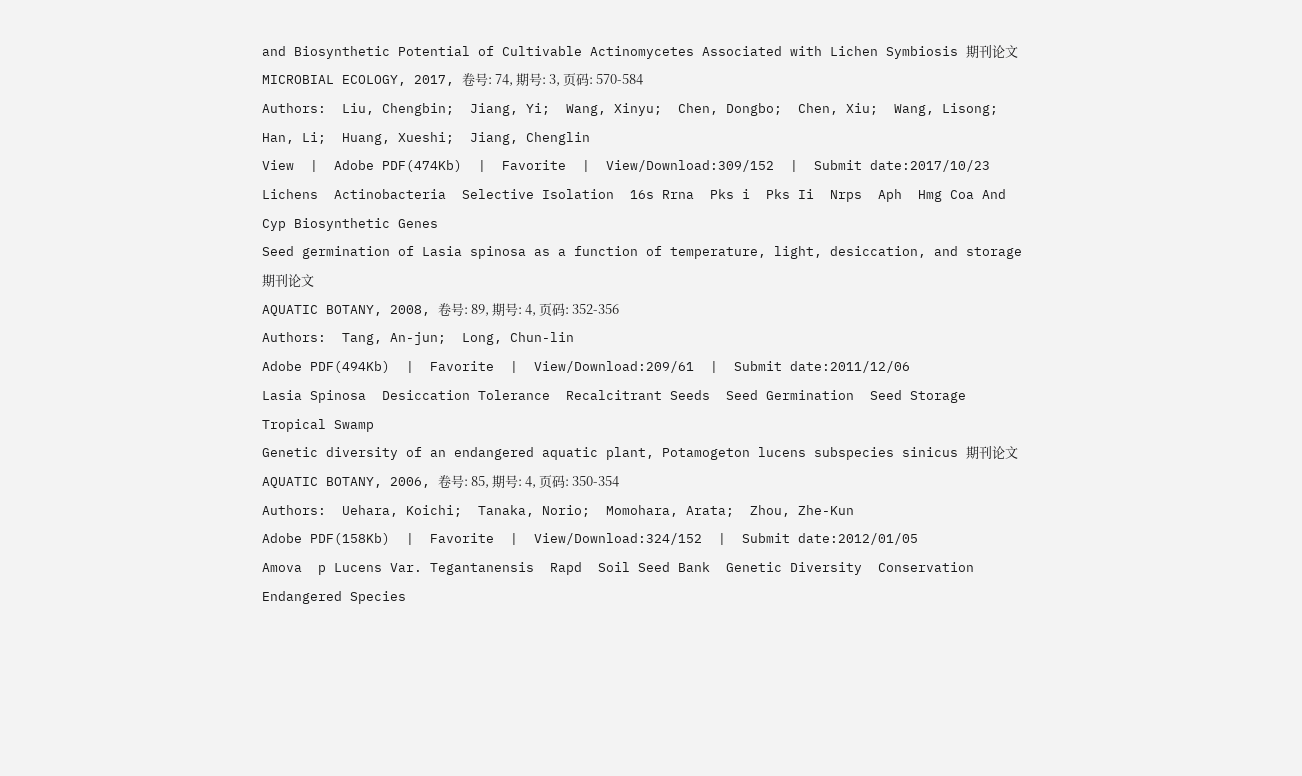and Biosynthetic Potential of Cultivable Actinomycetes Associated with Lichen Symbiosis 期刊论文
MICROBIAL ECOLOGY, 2017, 卷号: 74, 期号: 3, 页码: 570-584
Authors:  Liu, Chengbin;  Jiang, Yi;  Wang, Xinyu;  Chen, Dongbo;  Chen, Xiu;  Wang, Lisong;  Han, Li;  Huang, Xueshi;  Jiang, Chenglin
View  |  Adobe PDF(474Kb)  |  Favorite  |  View/Download:309/152  |  Submit date:2017/10/23
Lichens  Actinobacteria  Selective Isolation  16s Rrna  Pks i  Pks Ii  Nrps  Aph  Hmg Coa And Cyp Biosynthetic Genes
Seed germination of Lasia spinosa as a function of temperature, light, desiccation, and storage 期刊论文
AQUATIC BOTANY, 2008, 卷号: 89, 期号: 4, 页码: 352-356
Authors:  Tang, An-jun;  Long, Chun-lin
Adobe PDF(494Kb)  |  Favorite  |  View/Download:209/61  |  Submit date:2011/12/06
Lasia Spinosa  Desiccation Tolerance  Recalcitrant Seeds  Seed Germination  Seed Storage  Tropical Swamp
Genetic diversity of an endangered aquatic plant, Potamogeton lucens subspecies sinicus 期刊论文
AQUATIC BOTANY, 2006, 卷号: 85, 期号: 4, 页码: 350-354
Authors:  Uehara, Koichi;  Tanaka, Norio;  Momohara, Arata;  Zhou, Zhe-Kun
Adobe PDF(158Kb)  |  Favorite  |  View/Download:324/152  |  Submit date:2012/01/05
Amova  p Lucens Var. Tegantanensis  Rapd  Soil Seed Bank  Genetic Diversity  Conservation  Endangered Species